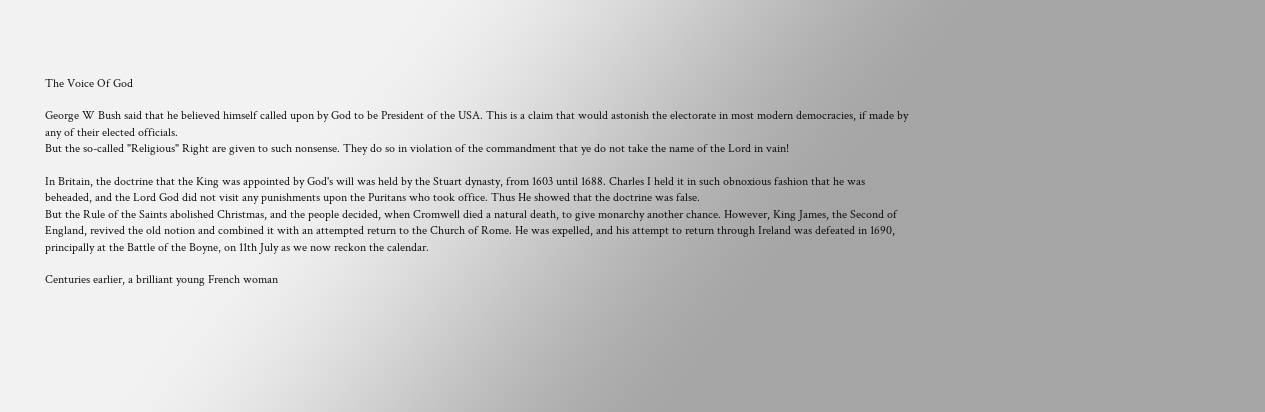The Voice Of God

George W Bush said that he believed himself called upon by God to be President of the USA. This is a claim that would astonish the electorate in most modern democracies, if made by any of their elected officials.
But the so-called "Religious" Right are given to such nonsense. They do so in violation of the commandment that ye do not take the name of the Lord in vain!

In Britain, the doctrine that the King was appointed by God's will was held by the Stuart dynasty, from 1603 until 1688. Charles I held it in such obnoxious fashion that he was beheaded, and the Lord God did not visit any punishments upon the Puritans who took office. Thus He showed that the doctrine was false.
But the Rule of the Saints abolished Christmas, and the people decided, when Cromwell died a natural death, to give monarchy another chance. However, King James, the Second of England, revived the old notion and combined it with an attempted return to the Church of Rome. He was expelled, and his attempt to return through Ireland was defeated in 1690, principally at the Battle of the Boyne, on 11th July as we now reckon the calendar.

Centuries earlier, a brilliant young French woman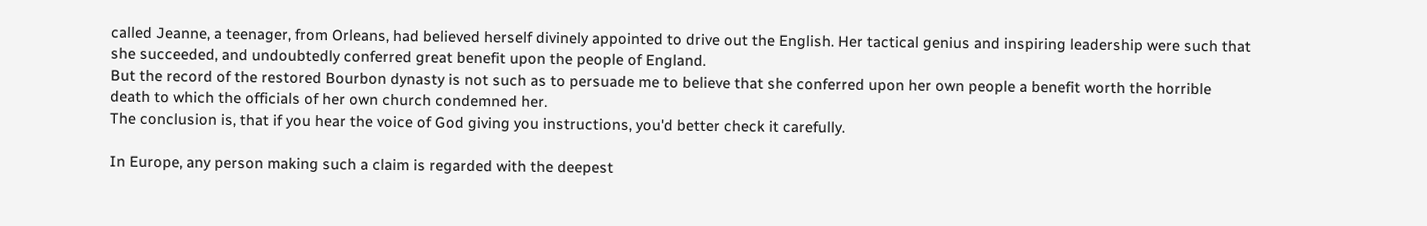called Jeanne, a teenager, from Orleans, had believed herself divinely appointed to drive out the English. Her tactical genius and inspiring leadership were such that she succeeded, and undoubtedly conferred great benefit upon the people of England.
But the record of the restored Bourbon dynasty is not such as to persuade me to believe that she conferred upon her own people a benefit worth the horrible death to which the officials of her own church condemned her.
The conclusion is, that if you hear the voice of God giving you instructions, you'd better check it carefully.

In Europe, any person making such a claim is regarded with the deepest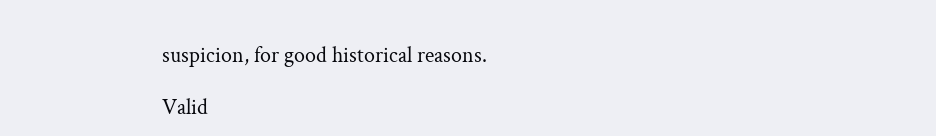suspicion, for good historical reasons.

Valid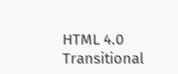HTML 4.0 Transitional